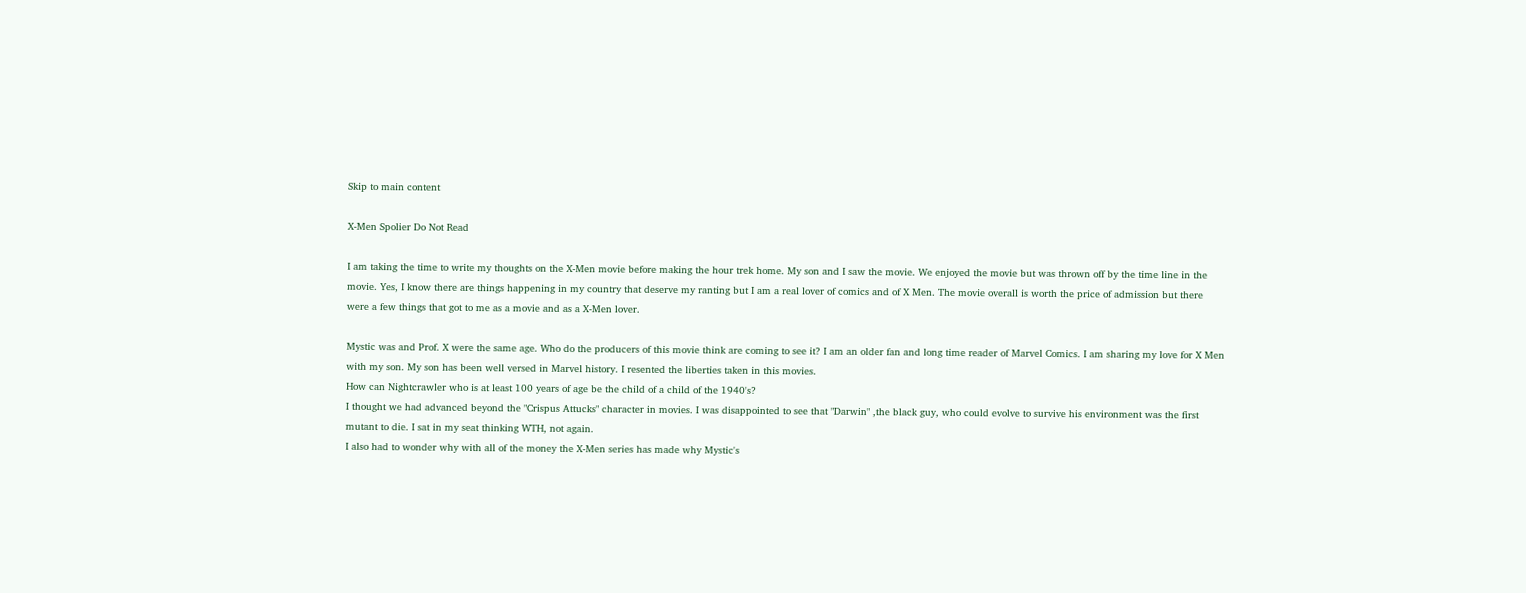Skip to main content

X-Men Spolier Do Not Read

I am taking the time to write my thoughts on the X-Men movie before making the hour trek home. My son and I saw the movie. We enjoyed the movie but was thrown off by the time line in the movie. Yes, I know there are things happening in my country that deserve my ranting but I am a real lover of comics and of X Men. The movie overall is worth the price of admission but there were a few things that got to me as a movie and as a X-Men lover.

Mystic was and Prof. X were the same age. Who do the producers of this movie think are coming to see it? I am an older fan and long time reader of Marvel Comics. I am sharing my love for X Men with my son. My son has been well versed in Marvel history. I resented the liberties taken in this movies.
How can Nightcrawler who is at least 100 years of age be the child of a child of the 1940's?
I thought we had advanced beyond the "Crispus Attucks" character in movies. I was disappointed to see that "Darwin" ,the black guy, who could evolve to survive his environment was the first mutant to die. I sat in my seat thinking WTH, not again.
I also had to wonder why with all of the money the X-Men series has made why Mystic's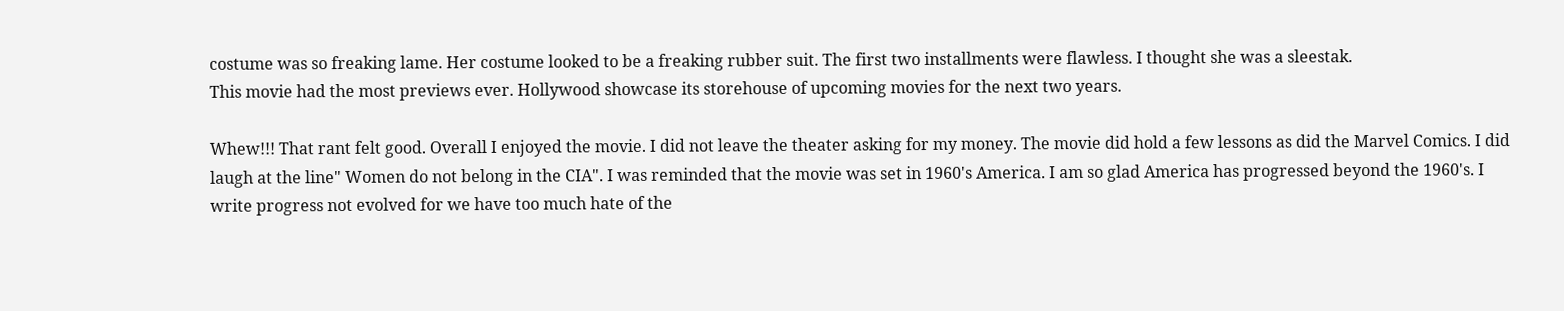costume was so freaking lame. Her costume looked to be a freaking rubber suit. The first two installments were flawless. I thought she was a sleestak.
This movie had the most previews ever. Hollywood showcase its storehouse of upcoming movies for the next two years.

Whew!!! That rant felt good. Overall I enjoyed the movie. I did not leave the theater asking for my money. The movie did hold a few lessons as did the Marvel Comics. I did laugh at the line" Women do not belong in the CIA". I was reminded that the movie was set in 1960's America. I am so glad America has progressed beyond the 1960's. I write progress not evolved for we have too much hate of the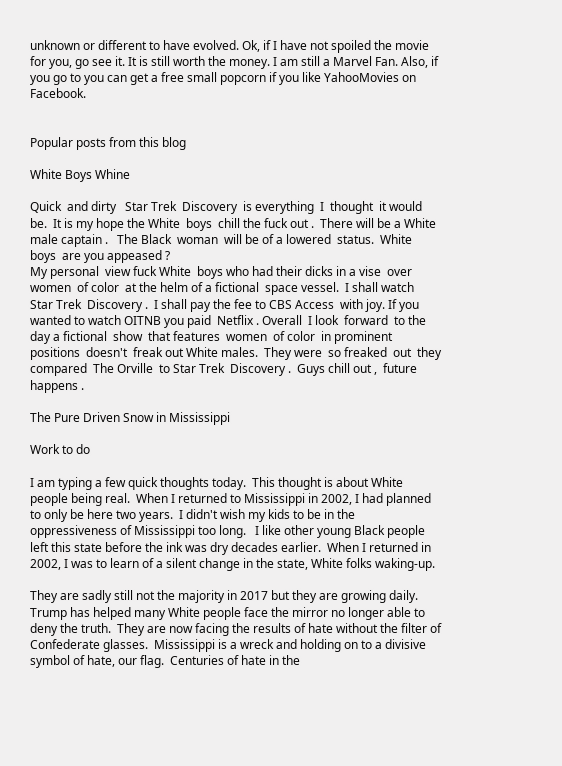unknown or different to have evolved. Ok, if I have not spoiled the movie for you, go see it. It is still worth the money. I am still a Marvel Fan. Also, if you go to you can get a free small popcorn if you like YahooMovies on Facebook.


Popular posts from this blog

White Boys Whine

Quick  and dirty   Star Trek  Discovery  is everything  I  thought  it would  be.  It is my hope the White  boys  chill the fuck out .  There will be a White male captain .   The Black  woman  will be of a lowered  status.  White  boys  are you appeased ?
My personal  view fuck White  boys who had their dicks in a vise  over women  of color  at the helm of a fictional  space vessel.  I shall watch  Star Trek  Discovery .  I shall pay the fee to CBS Access  with joy. If you wanted to watch OITNB you paid  Netflix . Overall  I look  forward  to the day a fictional  show  that features  women  of color  in prominent  positions  doesn't  freak out White males.  They were  so freaked  out  they compared  The Orville  to Star Trek  Discovery .  Guys chill out ,  future  happens .

The Pure Driven Snow in Mississippi

Work to do

I am typing a few quick thoughts today.  This thought is about White people being real.  When I returned to Mississippi in 2002, I had planned to only be here two years.  I didn't wish my kids to be in the oppressiveness of Mississippi too long.   I like other young Black people left this state before the ink was dry decades earlier.  When I returned in 2002, I was to learn of a silent change in the state, White folks waking-up.

They are sadly still not the majority in 2017 but they are growing daily.  Trump has helped many White people face the mirror no longer able to deny the truth.  They are now facing the results of hate without the filter of Confederate glasses.  Mississippi is a wreck and holding on to a divisive symbol of hate, our flag.  Centuries of hate in the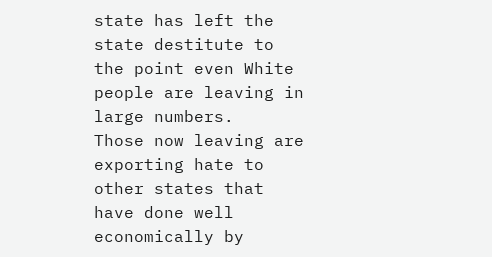state has left the state destitute to the point even White people are leaving in large numbers.   Those now leaving are exporting hate to other states that have done well economically by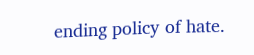ending policy of hate.